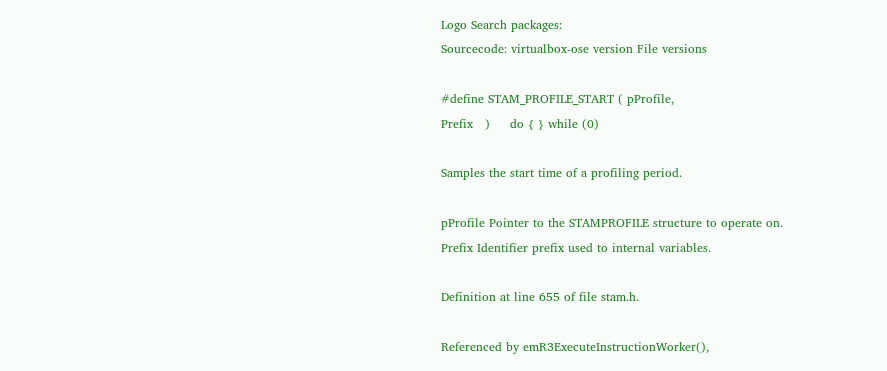Logo Search packages:
Sourcecode: virtualbox-ose version File versions

#define STAM_PROFILE_START ( pProfile,
Prefix   )     do { } while (0)

Samples the start time of a profiling period.

pProfile Pointer to the STAMPROFILE structure to operate on.
Prefix Identifier prefix used to internal variables.

Definition at line 655 of file stam.h.

Referenced by emR3ExecuteInstructionWorker(),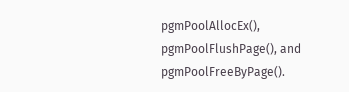pgmPoolAllocEx(), pgmPoolFlushPage(), and pgmPoolFreeByPage().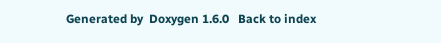Generated by  Doxygen 1.6.0   Back to index